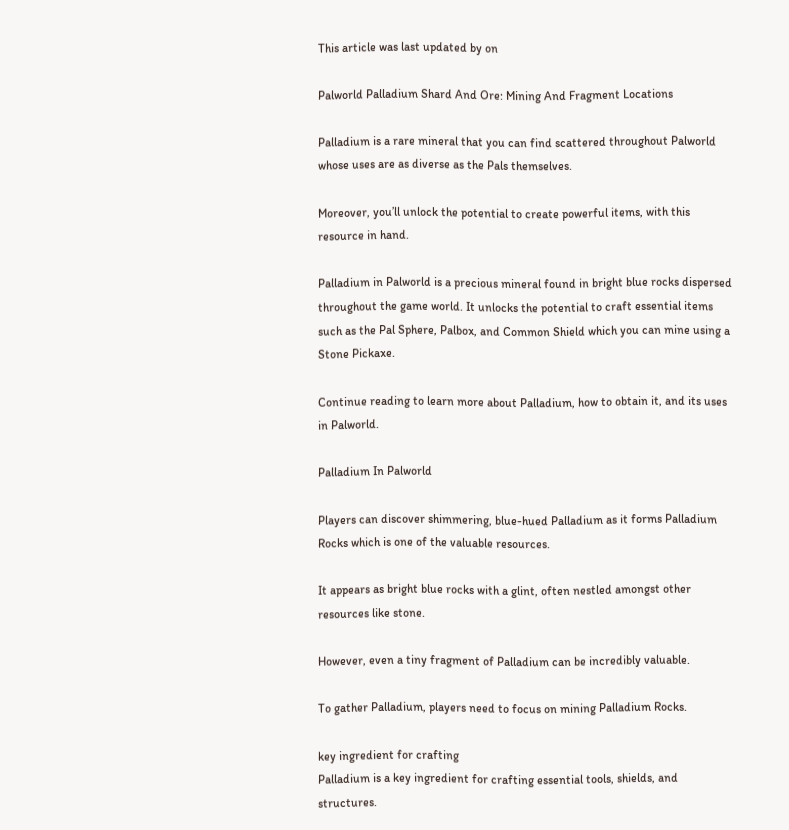This article was last updated by on

Palworld Palladium Shard And Ore: Mining And Fragment Locations

Palladium is a rare mineral that you can find scattered throughout Palworld whose uses are as diverse as the Pals themselves.

Moreover, you’ll unlock the potential to create powerful items, with this resource in hand.

Palladium in Palworld is a precious mineral found in bright blue rocks dispersed throughout the game world. It unlocks the potential to craft essential items such as the Pal Sphere, Palbox, and Common Shield which you can mine using a Stone Pickaxe.

Continue reading to learn more about Palladium, how to obtain it, and its uses in Palworld.

Palladium In Palworld

Players can discover shimmering, blue-hued Palladium as it forms Palladium Rocks which is one of the valuable resources.

It appears as bright blue rocks with a glint, often nestled amongst other resources like stone.

However, even a tiny fragment of Palladium can be incredibly valuable.

To gather Palladium, players need to focus on mining Palladium Rocks.

key ingredient for crafting
Palladium is a key ingredient for crafting essential tools, shields, and structures.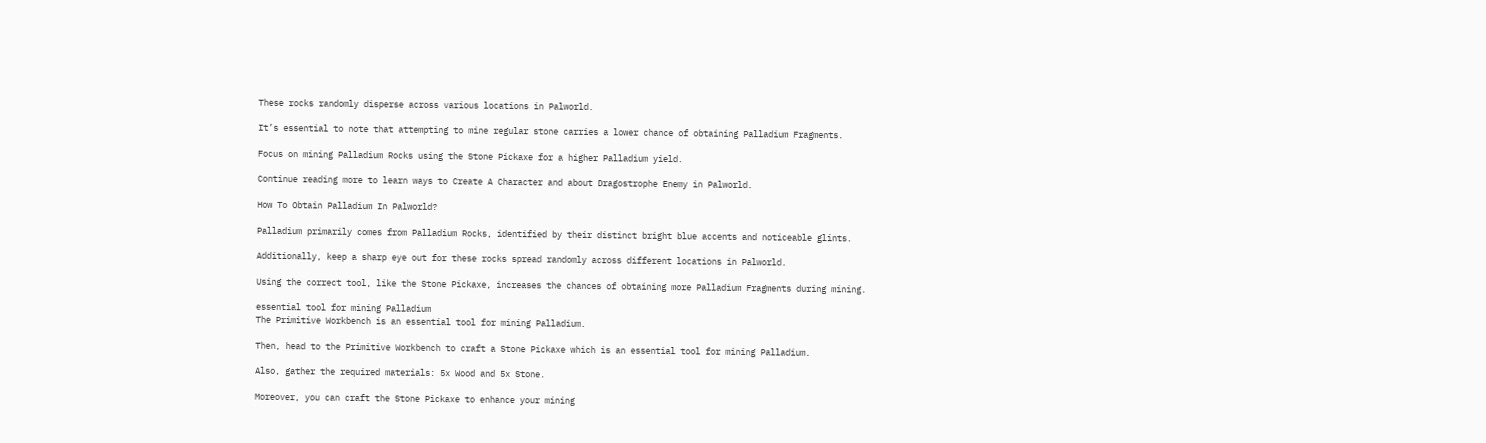These rocks randomly disperse across various locations in Palworld.

It’s essential to note that attempting to mine regular stone carries a lower chance of obtaining Palladium Fragments.

Focus on mining Palladium Rocks using the Stone Pickaxe for a higher Palladium yield.

Continue reading more to learn ways to Create A Character and about Dragostrophe Enemy in Palworld.

How To Obtain Palladium In Palworld?

Palladium primarily comes from Palladium Rocks, identified by their distinct bright blue accents and noticeable glints.

Additionally, keep a sharp eye out for these rocks spread randomly across different locations in Palworld.

Using the correct tool, like the Stone Pickaxe, increases the chances of obtaining more Palladium Fragments during mining.

essential tool for mining Palladium
The Primitive Workbench is an essential tool for mining Palladium.

Then, head to the Primitive Workbench to craft a Stone Pickaxe which is an essential tool for mining Palladium.

Also, gather the required materials: 5x Wood and 5x Stone.

Moreover, you can craft the Stone Pickaxe to enhance your mining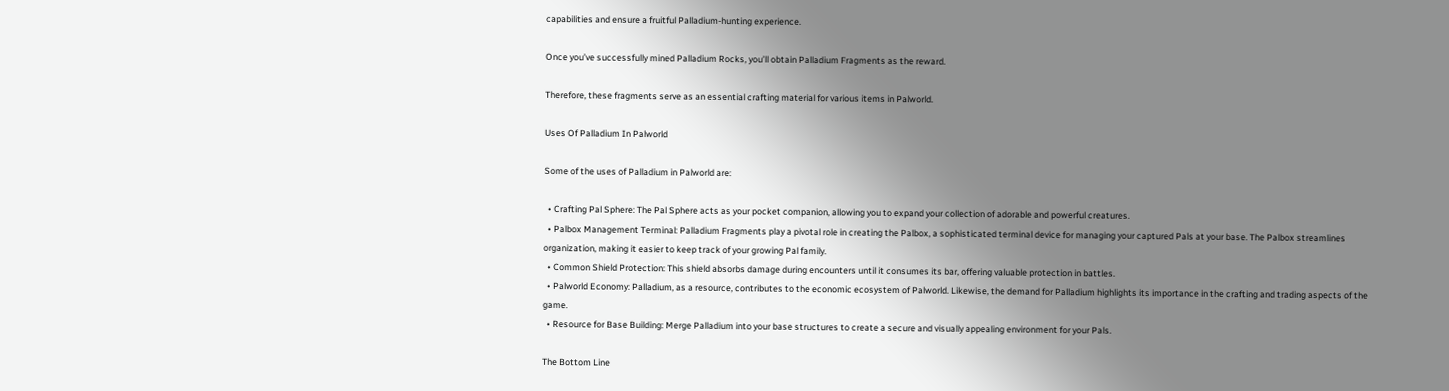capabilities and ensure a fruitful Palladium-hunting experience.

Once you’ve successfully mined Palladium Rocks, you’ll obtain Palladium Fragments as the reward.

Therefore, these fragments serve as an essential crafting material for various items in Palworld.

Uses Of Palladium In Palworld

Some of the uses of Palladium in Palworld are:

  • Crafting Pal Sphere: The Pal Sphere acts as your pocket companion, allowing you to expand your collection of adorable and powerful creatures.
  • Palbox Management Terminal: Palladium Fragments play a pivotal role in creating the Palbox, a sophisticated terminal device for managing your captured Pals at your base. The Palbox streamlines organization, making it easier to keep track of your growing Pal family.
  • Common Shield Protection: This shield absorbs damage during encounters until it consumes its bar, offering valuable protection in battles.
  • Palworld Economy: Palladium, as a resource, contributes to the economic ecosystem of Palworld. Likewise, the demand for Palladium highlights its importance in the crafting and trading aspects of the game.
  • Resource for Base Building: Merge Palladium into your base structures to create a secure and visually appealing environment for your Pals.

The Bottom Line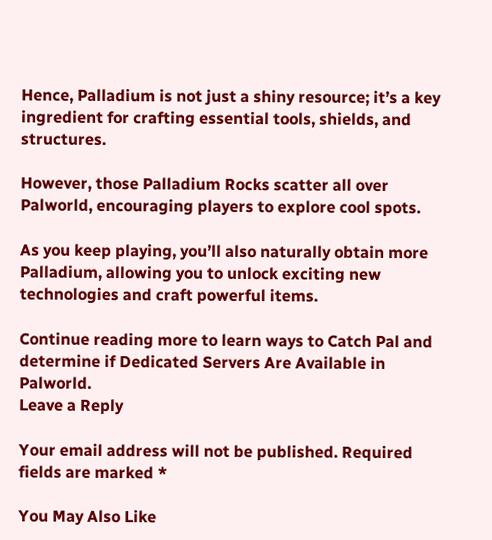Hence, Palladium is not just a shiny resource; it’s a key ingredient for crafting essential tools, shields, and structures.

However, those Palladium Rocks scatter all over Palworld, encouraging players to explore cool spots.

As you keep playing, you’ll also naturally obtain more Palladium, allowing you to unlock exciting new technologies and craft powerful items.

Continue reading more to learn ways to Catch Pal and determine if Dedicated Servers Are Available in Palworld.
Leave a Reply

Your email address will not be published. Required fields are marked *

You May Also Like